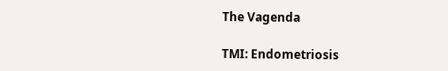The Vagenda

TMI: Endometriosis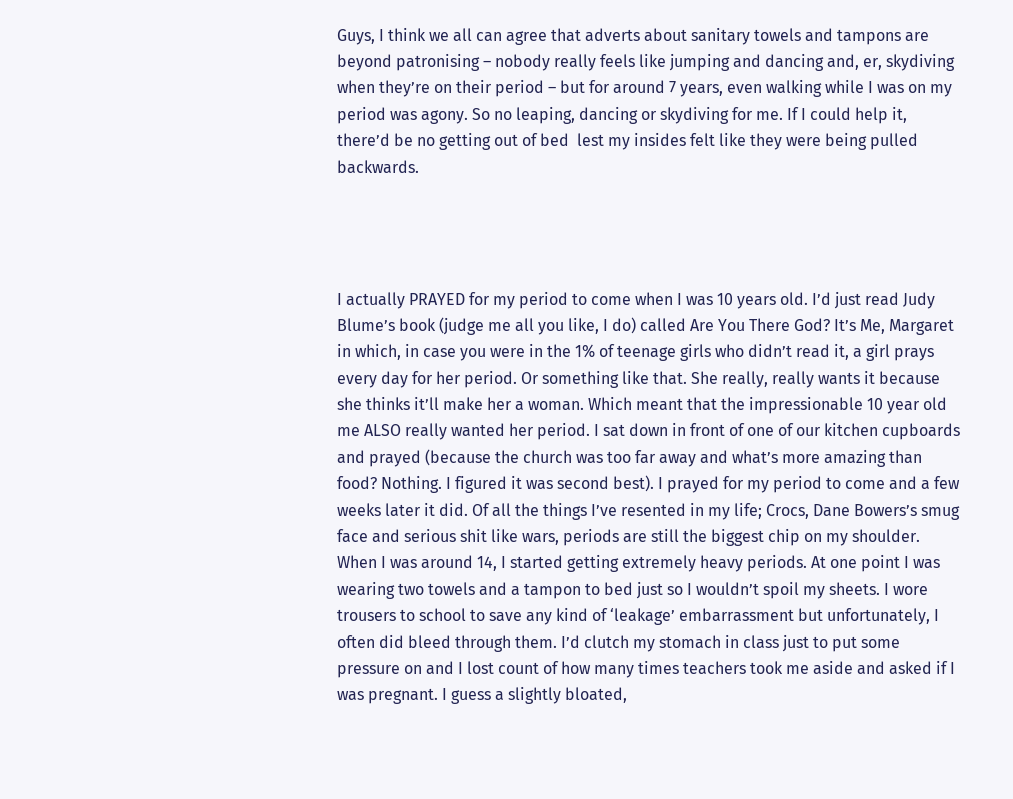Guys, I think we all can agree that adverts about sanitary towels and tampons are beyond patronising – nobody really feels like jumping and dancing and, er, skydiving when they’re on their period – but for around 7 years, even walking while I was on my period was agony. So no leaping, dancing or skydiving for me. If I could help it, there’d be no getting out of bed  lest my insides felt like they were being pulled backwards.




I actually PRAYED for my period to come when I was 10 years old. I’d just read Judy Blume’s book (judge me all you like, I do) called Are You There God? It’s Me, Margaret in which, in case you were in the 1% of teenage girls who didn’t read it, a girl prays every day for her period. Or something like that. She really, really wants it because she thinks it’ll make her a woman. Which meant that the impressionable 10 year old me ALSO really wanted her period. I sat down in front of one of our kitchen cupboards and prayed (because the church was too far away and what’s more amazing than food? Nothing. I figured it was second best). I prayed for my period to come and a few weeks later it did. Of all the things I’ve resented in my life; Crocs, Dane Bowers’s smug face and serious shit like wars, periods are still the biggest chip on my shoulder.
When I was around 14, I started getting extremely heavy periods. At one point I was wearing two towels and a tampon to bed just so I wouldn’t spoil my sheets. I wore trousers to school to save any kind of ‘leakage’ embarrassment but unfortunately, I often did bleed through them. I’d clutch my stomach in class just to put some pressure on and I lost count of how many times teachers took me aside and asked if I was pregnant. I guess a slightly bloated,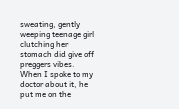sweating, gently weeping teenage girl clutching her stomach did give off preggers vibes.
When I spoke to my doctor about it, he put me on the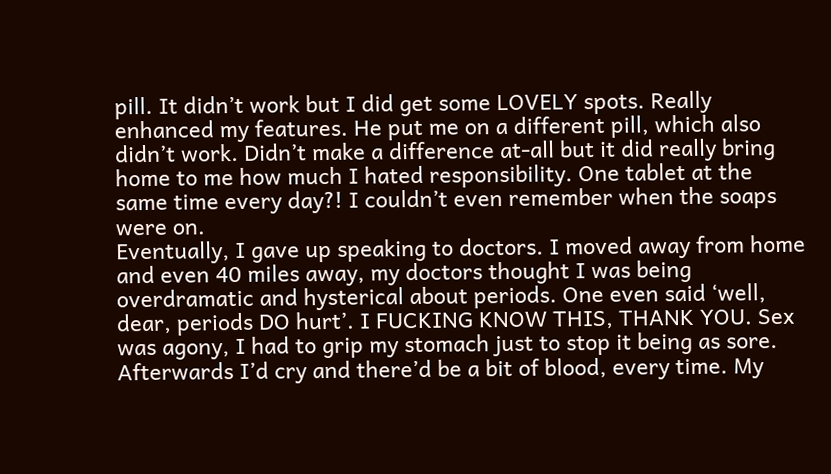pill. It didn’t work but I did get some LOVELY spots. Really enhanced my features. He put me on a different pill, which also didn’t work. Didn’t make a difference at-all but it did really bring home to me how much I hated responsibility. One tablet at the same time every day?! I couldn’t even remember when the soaps were on.
Eventually, I gave up speaking to doctors. I moved away from home and even 40 miles away, my doctors thought I was being overdramatic and hysterical about periods. One even said ‘well, dear, periods DO hurt’. I FUCKING KNOW THIS, THANK YOU. Sex was agony, I had to grip my stomach just to stop it being as sore. Afterwards I’d cry and there’d be a bit of blood, every time. My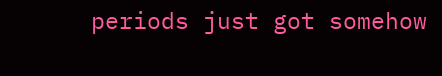periods just got somehow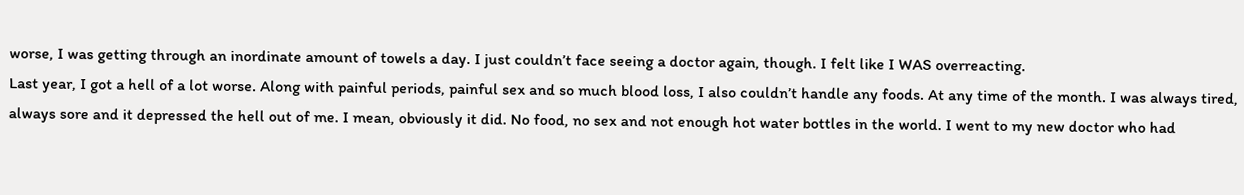worse, I was getting through an inordinate amount of towels a day. I just couldn’t face seeing a doctor again, though. I felt like I WAS overreacting.
Last year, I got a hell of a lot worse. Along with painful periods, painful sex and so much blood loss, I also couldn’t handle any foods. At any time of the month. I was always tired, always sore and it depressed the hell out of me. I mean, obviously it did. No food, no sex and not enough hot water bottles in the world. I went to my new doctor who had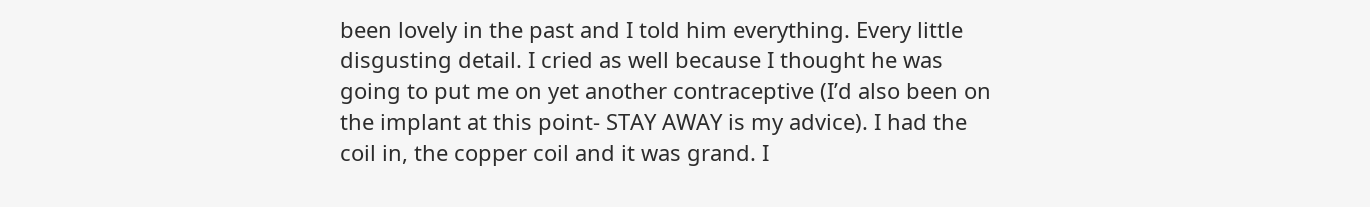been lovely in the past and I told him everything. Every little disgusting detail. I cried as well because I thought he was going to put me on yet another contraceptive (I’d also been on the implant at this point- STAY AWAY is my advice). I had the coil in, the copper coil and it was grand. I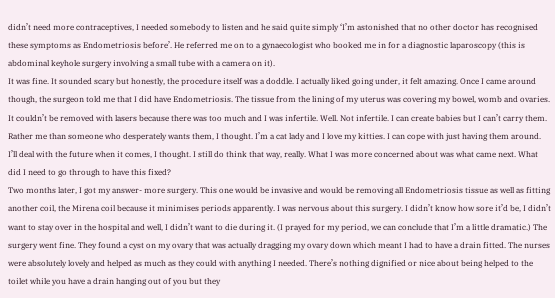didn’t need more contraceptives, I needed somebody to listen and he said quite simply ‘I’m astonished that no other doctor has recognised these symptoms as Endometriosis before’. He referred me on to a gynaecologist who booked me in for a diagnostic laparoscopy (this is abdominal keyhole surgery involving a small tube with a camera on it).
It was fine. It sounded scary but honestly, the procedure itself was a doddle. I actually liked going under, it felt amazing. Once I came around though, the surgeon told me that I did have Endometriosis. The tissue from the lining of my uterus was covering my bowel, womb and ovaries. It couldn’t be removed with lasers because there was too much and I was infertile. Well. Not infertile. I can create babies but I can’t carry them. Rather me than someone who desperately wants them, I thought. I’m a cat lady and I love my kitties. I can cope with just having them around. I’ll deal with the future when it comes, I thought. I still do think that way, really. What I was more concerned about was what came next. What did I need to go through to have this fixed?
Two months later, I got my answer- more surgery. This one would be invasive and would be removing all Endometriosis tissue as well as fitting another coil, the Mirena coil because it minimises periods apparently. I was nervous about this surgery. I didn’t know how sore it’d be, I didn’t want to stay over in the hospital and well, I didn’t want to die during it. (I prayed for my period, we can conclude that I’m a little dramatic.) The surgery went fine. They found a cyst on my ovary that was actually dragging my ovary down which meant I had to have a drain fitted. The nurses were absolutely lovely and helped as much as they could with anything I needed. There’s nothing dignified or nice about being helped to the toilet while you have a drain hanging out of you but they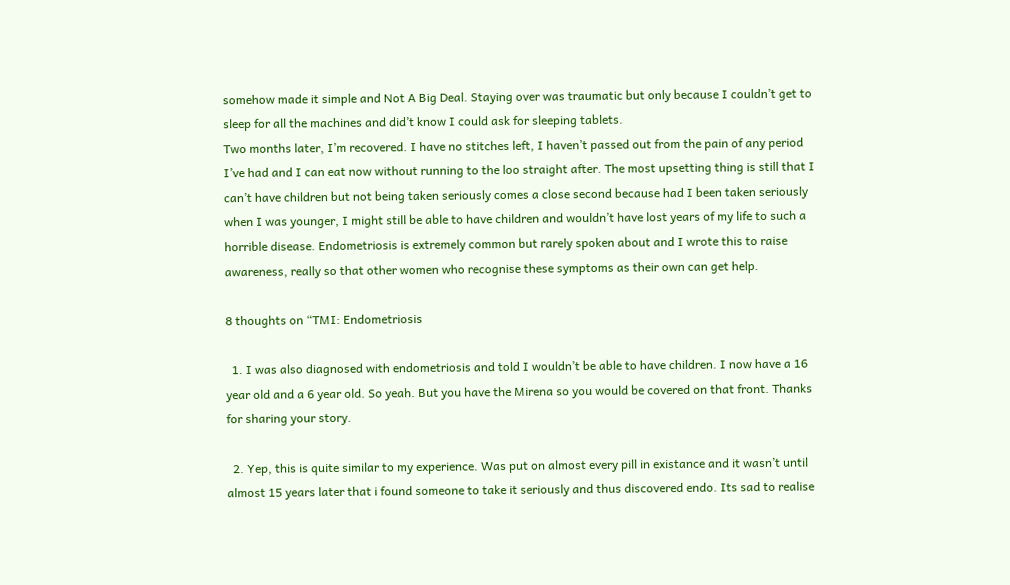somehow made it simple and Not A Big Deal. Staying over was traumatic but only because I couldn’t get to sleep for all the machines and did’t know I could ask for sleeping tablets.
Two months later, I’m recovered. I have no stitches left, I haven’t passed out from the pain of any period I’ve had and I can eat now without running to the loo straight after. The most upsetting thing is still that I can’t have children but not being taken seriously comes a close second because had I been taken seriously when I was younger, I might still be able to have children and wouldn’t have lost years of my life to such a horrible disease. Endometriosis is extremely common but rarely spoken about and I wrote this to raise awareness, really so that other women who recognise these symptoms as their own can get help.

8 thoughts on “TMI: Endometriosis

  1. I was also diagnosed with endometriosis and told I wouldn’t be able to have children. I now have a 16 year old and a 6 year old. So yeah. But you have the Mirena so you would be covered on that front. Thanks for sharing your story.

  2. Yep, this is quite similar to my experience. Was put on almost every pill in existance and it wasn’t until almost 15 years later that i found someone to take it seriously and thus discovered endo. Its sad to realise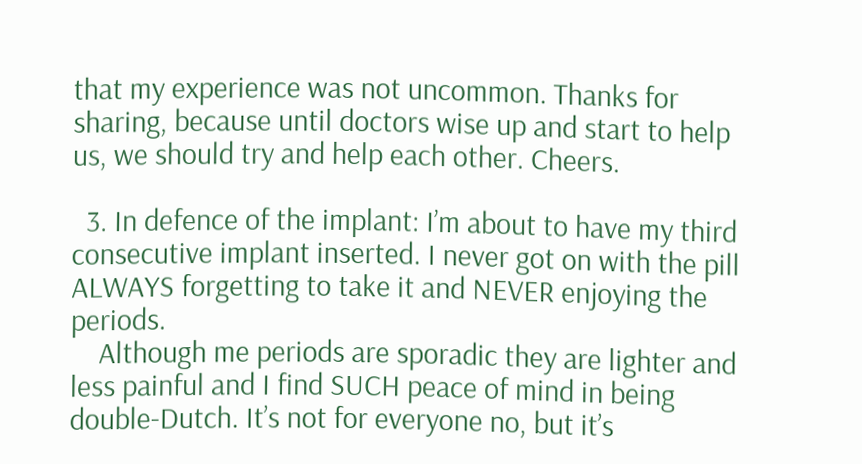that my experience was not uncommon. Thanks for sharing, because until doctors wise up and start to help us, we should try and help each other. Cheers.

  3. In defence of the implant: I’m about to have my third consecutive implant inserted. I never got on with the pill ALWAYS forgetting to take it and NEVER enjoying the periods.
    Although me periods are sporadic they are lighter and less painful and I find SUCH peace of mind in being double-Dutch. It’s not for everyone no, but it’s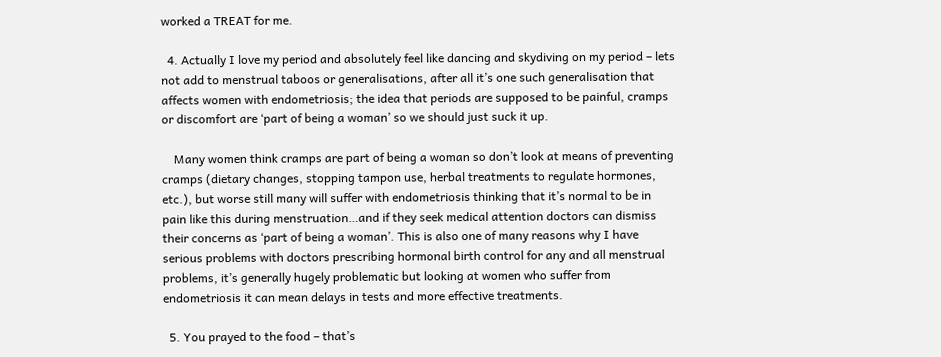worked a TREAT for me.

  4. Actually I love my period and absolutely feel like dancing and skydiving on my period – lets not add to menstrual taboos or generalisations, after all it’s one such generalisation that affects women with endometriosis; the idea that periods are supposed to be painful, cramps or discomfort are ‘part of being a woman’ so we should just suck it up.

    Many women think cramps are part of being a woman so don’t look at means of preventing cramps (dietary changes, stopping tampon use, herbal treatments to regulate hormones, etc.), but worse still many will suffer with endometriosis thinking that it’s normal to be in pain like this during menstruation…and if they seek medical attention doctors can dismiss their concerns as ‘part of being a woman’. This is also one of many reasons why I have serious problems with doctors prescribing hormonal birth control for any and all menstrual problems, it’s generally hugely problematic but looking at women who suffer from endometriosis it can mean delays in tests and more effective treatments.

  5. You prayed to the food – that’s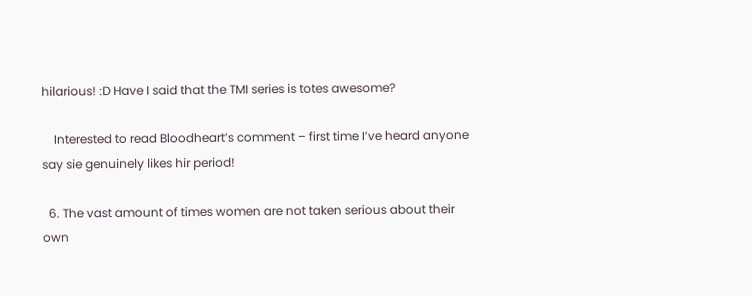hilarious! :D Have I said that the TMI series is totes awesome?

    Interested to read Bloodheart’s comment – first time I’ve heard anyone say sie genuinely likes hir period!

  6. The vast amount of times women are not taken serious about their own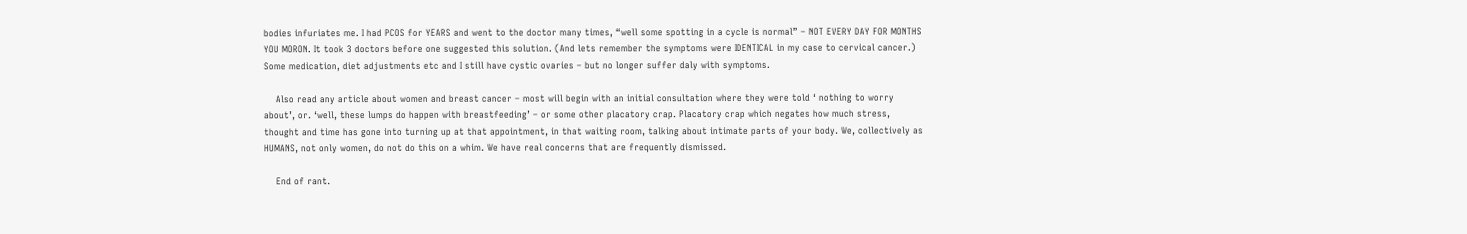bodies infuriates me. I had PCOS for YEARS and went to the doctor many times, “well some spotting in a cycle is normal” – NOT EVERY DAY FOR MONTHS YOU MORON. It took 3 doctors before one suggested this solution. (And lets remember the symptoms were IDENTICAL in my case to cervical cancer.) Some medication, diet adjustments etc and I still have cystic ovaries – but no longer suffer daly with symptoms.

    Also read any article about women and breast cancer – most will begin with an initial consultation where they were told ‘ nothing to worry about’, or. ‘well, these lumps do happen with breastfeeding’ – or some other placatory crap. Placatory crap which negates how much stress, thought and time has gone into turning up at that appointment, in that waiting room, talking about intimate parts of your body. We, collectively as HUMANS, not only women, do not do this on a whim. We have real concerns that are frequently dismissed.

    End of rant.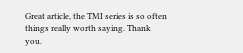Great article, the TMI series is so often things really worth saying. Thank you.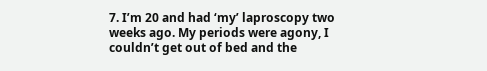7. I’m 20 and had ‘my’ laproscopy two weeks ago. My periods were agony, I couldn’t get out of bed and the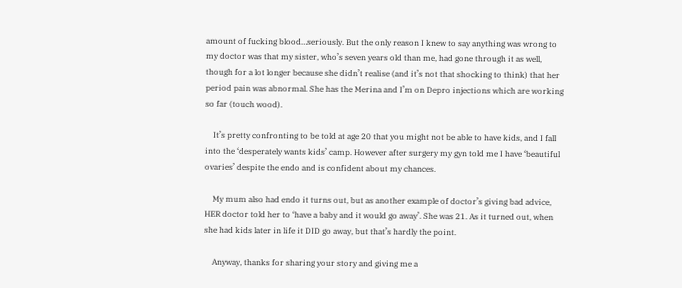amount of fucking blood…seriously. But the only reason I knew to say anything was wrong to my doctor was that my sister, who’s seven years old than me, had gone through it as well, though for a lot longer because she didn’t realise (and it’s not that shocking to think) that her period pain was abnormal. She has the Merina and I’m on Depro injections which are working so far (touch wood).

    It’s pretty confronting to be told at age 20 that you might not be able to have kids, and I fall into the ‘desperately wants kids’ camp. However after surgery my gyn told me I have ‘beautiful ovaries’ despite the endo and is confident about my chances.

    My mum also had endo it turns out, but as another example of doctor’s giving bad advice, HER doctor told her to ‘have a baby and it would go away’. She was 21. As it turned out, when she had kids later in life it DID go away, but that’s hardly the point.

    Anyway, thanks for sharing your story and giving me a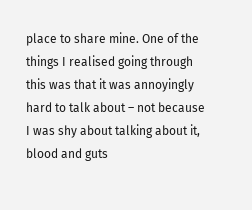place to share mine. One of the things I realised going through this was that it was annoyingly hard to talk about – not because I was shy about talking about it, blood and guts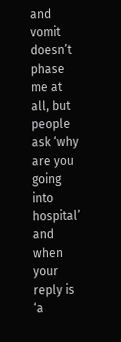and vomit doesn’t phase me at all, but people ask ‘why are you going into hospital’ and when your reply is ‘a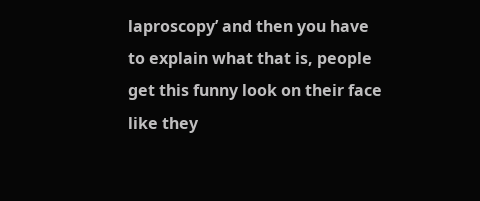laproscopy’ and then you have to explain what that is, people get this funny look on their face like they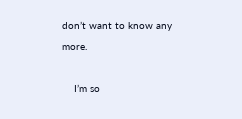don’t want to know any more.

    I’m so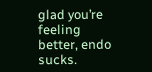glad you’re feeling better, endo sucks.